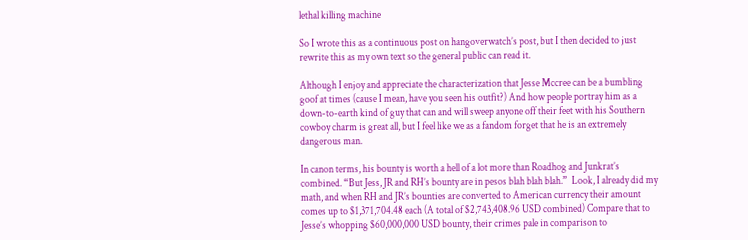lethal killing machine

So I wrote this as a continuous post on hangoverwatch’s post, but I then decided to just rewrite this as my own text so the general public can read it.

Although I enjoy and appreciate the characterization that Jesse Mccree can be a bumbling goof at times (cause I mean, have you seen his outfit?) And how people portray him as a down-to-earth kind of guy that can and will sweep anyone off their feet with his Southern cowboy charm is great all, but I feel like we as a fandom forget that he is an extremely dangerous man.

In canon terms, his bounty is worth a hell of a lot more than Roadhog and Junkrat’s combined. “But Jess, JR and RH’s bounty are in pesos blah blah blah.”  Look, I already did my math, and when RH and JR’s bounties are converted to American currency their amount comes up to $1,371,704.48 each (A total of $2,743,408.96 USD combined) Compare that to Jesse’s whopping $60,000,000 USD bounty, their crimes pale in comparison to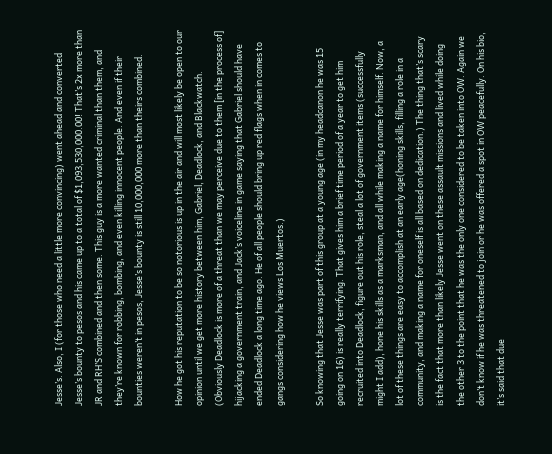Jesse’s. Also, I (for those who need a little more convincing) went ahead and converted Jesse’s bounty to pesos and his came up to a total of $1,093,530,000.00! That’s 2x more than JR and RH’S combined and then some. This guy is a more wanted criminal than them, and they’re known for robbing, bombing, and even killing innocent people. And even if their bounties weren’t in pesos, Jesse’s bounty is still 10,000,000 more than theirs combined.

How he got his reputation to be so notorious is up in the air and will most likely be open to our opinion until we get more history between him, Gabriel, Deadlock, and Blackwatch. (Obviously Deadlock is more of a threat than we may perceive due to them [in the process of] hijacking a government train, and Jack’s voiceline in game saying that Gabriel should have ended Deadlock a long time ago. He of all people should bring up red flags when in comes to gangs considering how he views Los Muertos.)

So knowing that Jesse was part of this group at a young age (in my headcanon he was 15 going on 16) is really terrifying. That gives him a brief time period of a year to get him recruited into Deadlock, figure out his role, steal a lot of government items (successfully might I add), hone his skills as a marksman, and all while making a name for himself. Now, a lot of these things are easy to accomplish at an early age(honing skills, filling a role in a community, and making a name for oneself is all based on dedication.) The thing that’s scary is the fact that more than likely Jesse went on these assault missions and lived while doing the other 3 to the point that he was the only one considered to be taken into OW. Again we don’t know if he was threatened to join or he was offered a spot in OW peacefully. On his bio, it’s said that due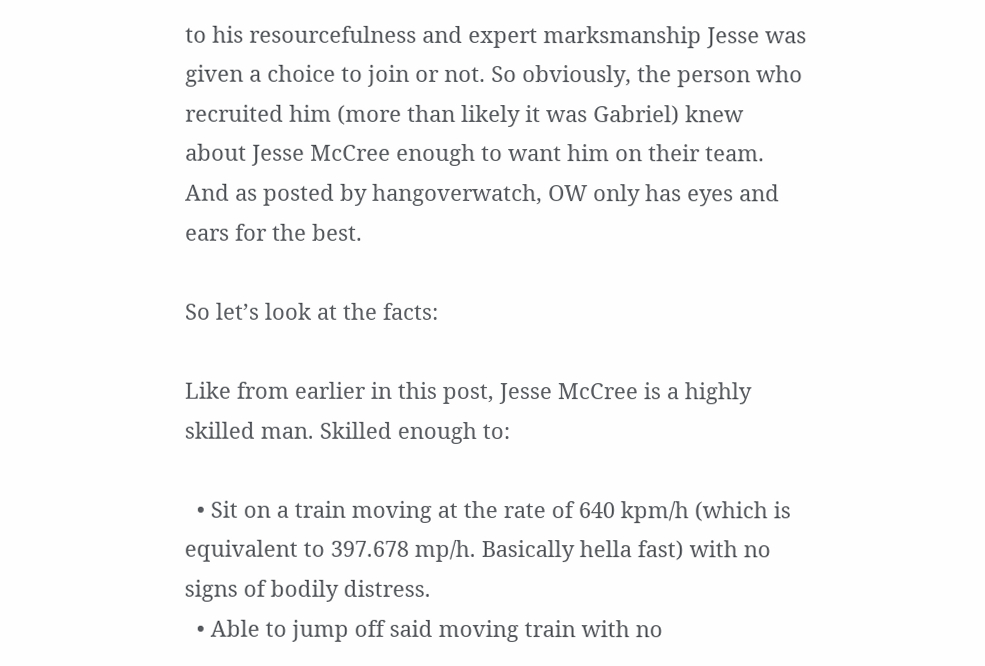to his resourcefulness and expert marksmanship Jesse was given a choice to join or not. So obviously, the person who recruited him (more than likely it was Gabriel) knew about Jesse McCree enough to want him on their team. And as posted by hangoverwatch, OW only has eyes and ears for the best.

So let’s look at the facts:

Like from earlier in this post, Jesse McCree is a highly skilled man. Skilled enough to:

  • Sit on a train moving at the rate of 640 kpm/h (which is equivalent to 397.678 mp/h. Basically hella fast) with no signs of bodily distress.
  • Able to jump off said moving train with no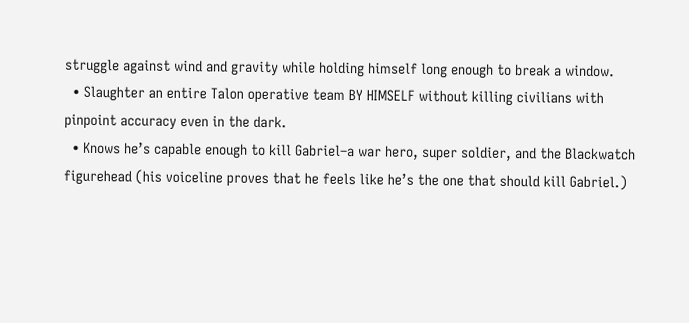struggle against wind and gravity while holding himself long enough to break a window.
  • Slaughter an entire Talon operative team BY HIMSELF without killing civilians with pinpoint accuracy even in the dark.
  • Knows he’s capable enough to kill Gabriel–a war hero, super soldier, and the Blackwatch figurehead (his voiceline proves that he feels like he’s the one that should kill Gabriel.)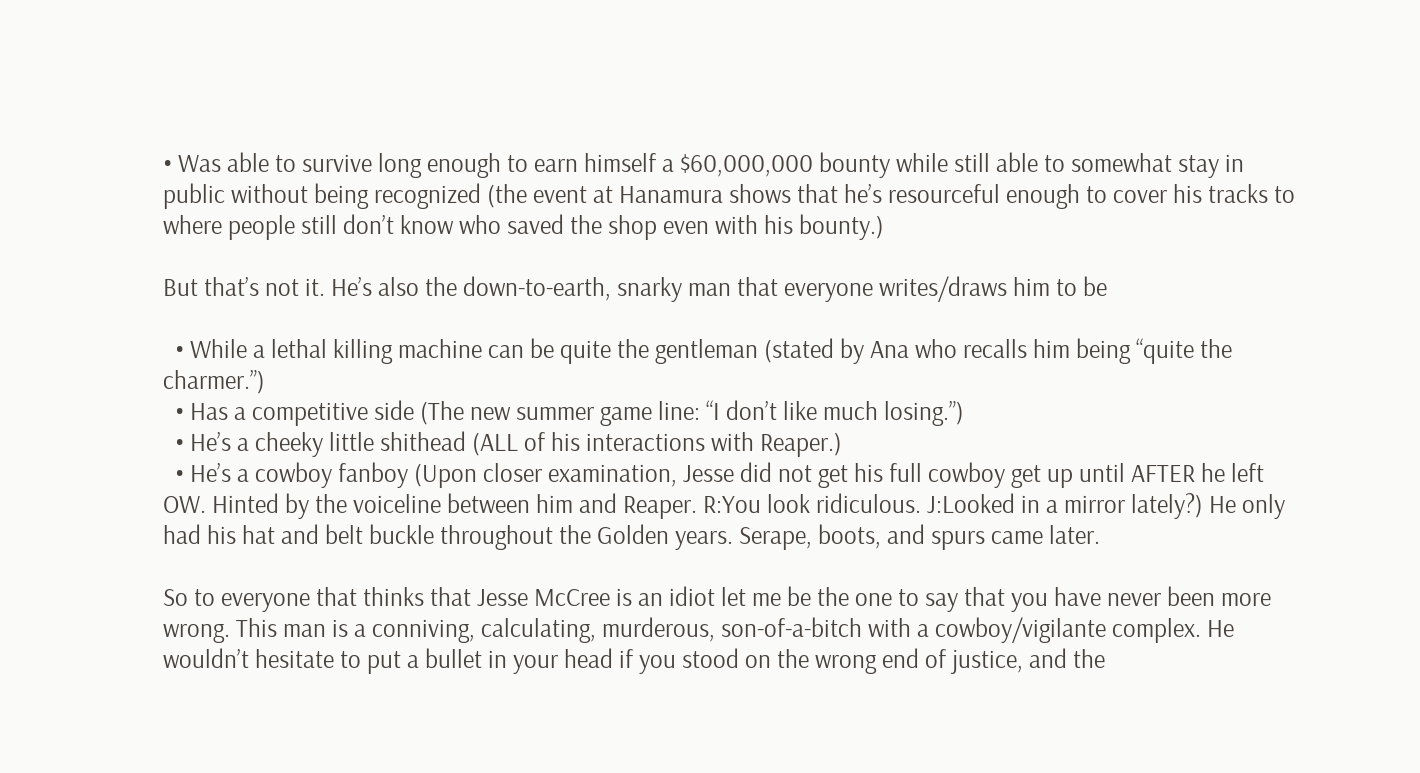• Was able to survive long enough to earn himself a $60,000,000 bounty while still able to somewhat stay in public without being recognized (the event at Hanamura shows that he’s resourceful enough to cover his tracks to where people still don’t know who saved the shop even with his bounty.)

But that’s not it. He’s also the down-to-earth, snarky man that everyone writes/draws him to be

  • While a lethal killing machine can be quite the gentleman (stated by Ana who recalls him being “quite the charmer.”)
  • Has a competitive side (The new summer game line: “I don’t like much losing.”)
  • He’s a cheeky little shithead (ALL of his interactions with Reaper.)
  • He’s a cowboy fanboy (Upon closer examination, Jesse did not get his full cowboy get up until AFTER he left OW. Hinted by the voiceline between him and Reaper. R:You look ridiculous. J:Looked in a mirror lately?) He only had his hat and belt buckle throughout the Golden years. Serape, boots, and spurs came later.

So to everyone that thinks that Jesse McCree is an idiot let me be the one to say that you have never been more wrong. This man is a conniving, calculating, murderous, son-of-a-bitch with a cowboy/vigilante complex. He wouldn’t hesitate to put a bullet in your head if you stood on the wrong end of justice, and the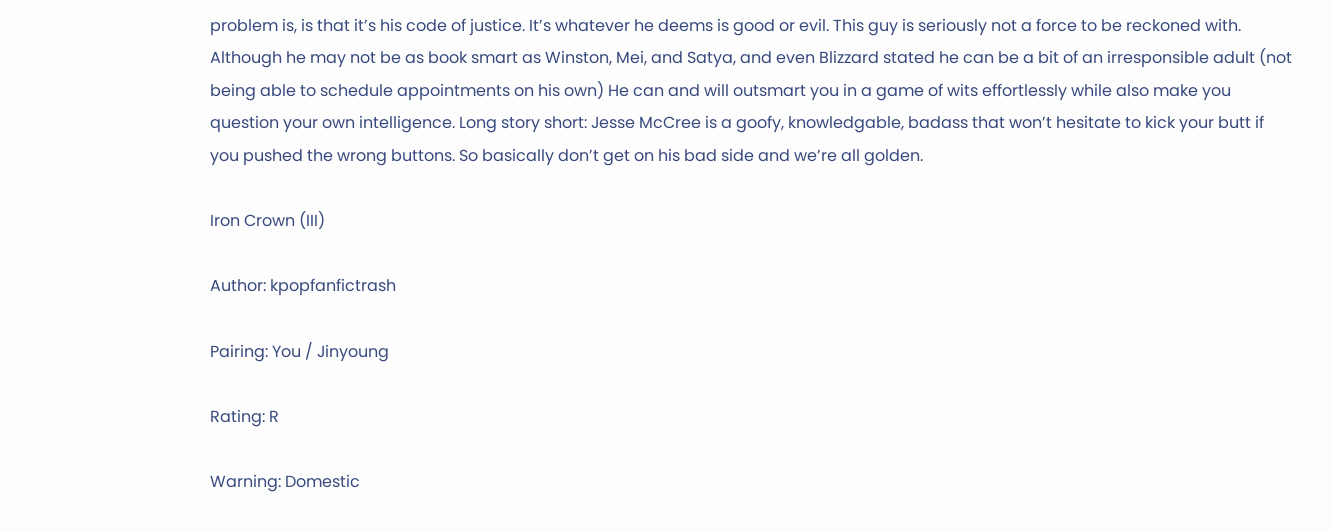problem is, is that it’s his code of justice. It’s whatever he deems is good or evil. This guy is seriously not a force to be reckoned with. Although he may not be as book smart as Winston, Mei, and Satya, and even Blizzard stated he can be a bit of an irresponsible adult (not being able to schedule appointments on his own) He can and will outsmart you in a game of wits effortlessly while also make you question your own intelligence. Long story short: Jesse McCree is a goofy, knowledgable, badass that won’t hesitate to kick your butt if you pushed the wrong buttons. So basically don’t get on his bad side and we’re all golden.

Iron Crown (III)

Author: kpopfanfictrash

Pairing: You / Jinyoung

Rating: R

Warning: Domestic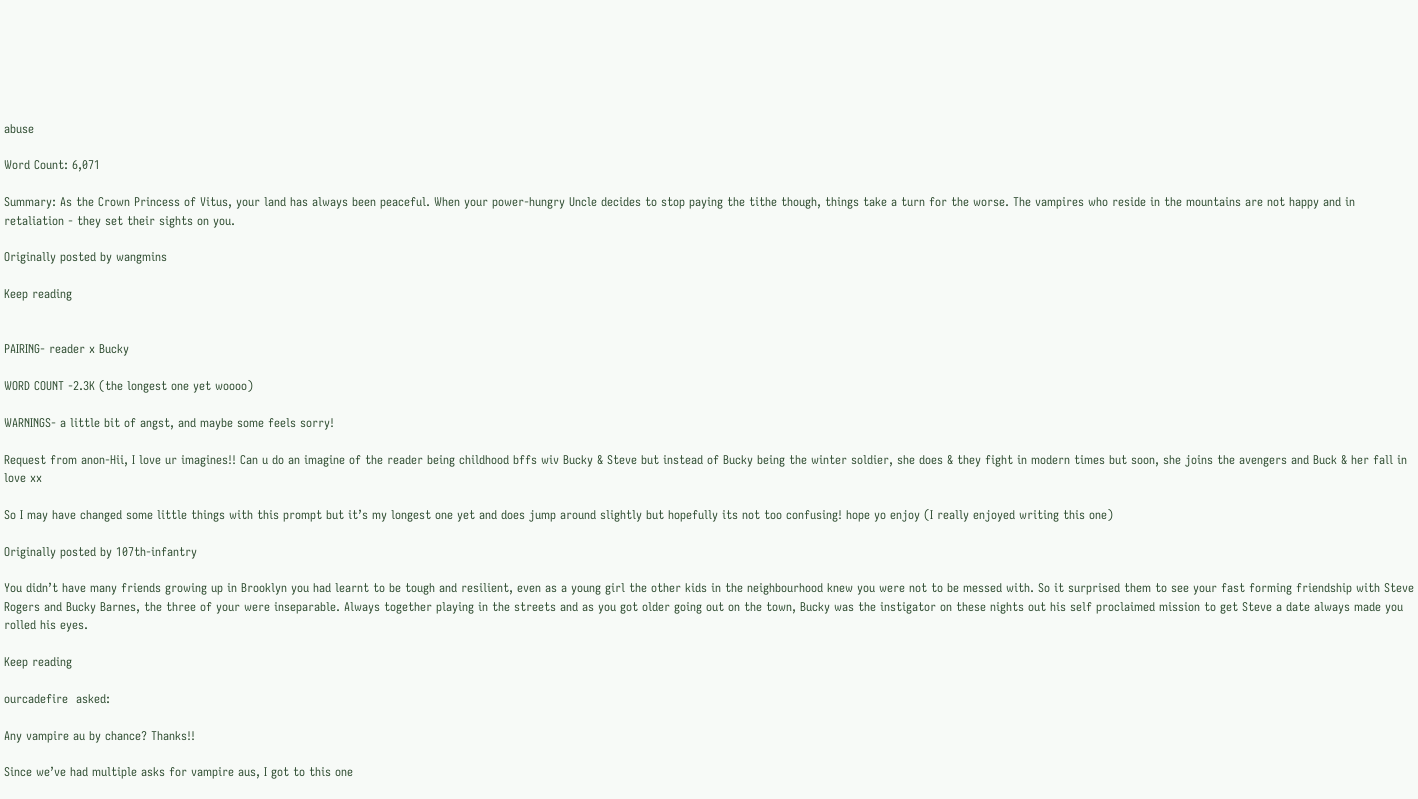abuse

Word Count: 6,071

Summary: As the Crown Princess of Vitus, your land has always been peaceful. When your power-hungry Uncle decides to stop paying the tithe though, things take a turn for the worse. The vampires who reside in the mountains are not happy and in retaliation - they set their sights on you.

Originally posted by wangmins

Keep reading


PAIRING- reader x Bucky

WORD COUNT -2.3K (the longest one yet woooo)

WARNINGS- a little bit of angst, and maybe some feels sorry!

Request from anon-Hii, I love ur imagines!! Can u do an imagine of the reader being childhood bffs wiv Bucky & Steve but instead of Bucky being the winter soldier, she does & they fight in modern times but soon, she joins the avengers and Buck & her fall in love xx

So I may have changed some little things with this prompt but it’s my longest one yet and does jump around slightly but hopefully its not too confusing! hope yo enjoy (I really enjoyed writing this one)

Originally posted by 107th-infantry

You didn’t have many friends growing up in Brooklyn you had learnt to be tough and resilient, even as a young girl the other kids in the neighbourhood knew you were not to be messed with. So it surprised them to see your fast forming friendship with Steve Rogers and Bucky Barnes, the three of your were inseparable. Always together playing in the streets and as you got older going out on the town, Bucky was the instigator on these nights out his self proclaimed mission to get Steve a date always made you rolled his eyes.

Keep reading

ourcadefire  asked:

Any vampire au by chance? Thanks!!

Since we’ve had multiple asks for vampire aus, I got to this one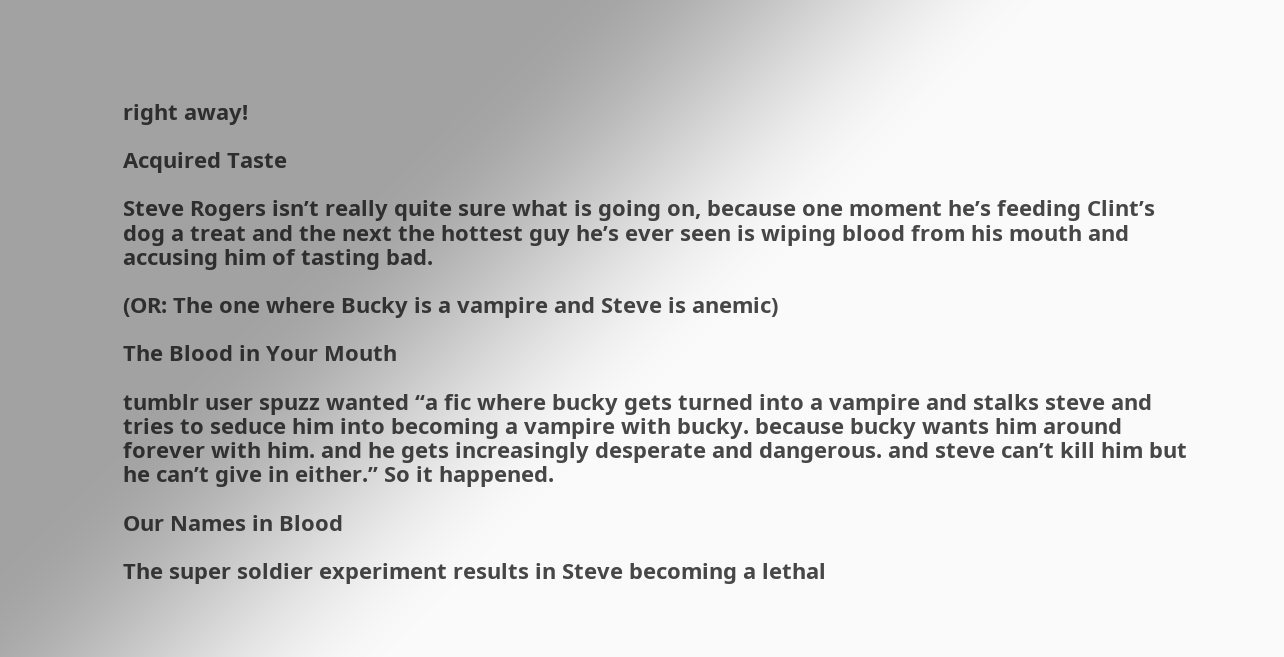right away!

Acquired Taste

Steve Rogers isn’t really quite sure what is going on, because one moment he’s feeding Clint’s dog a treat and the next the hottest guy he’s ever seen is wiping blood from his mouth and accusing him of tasting bad.

(OR: The one where Bucky is a vampire and Steve is anemic)

The Blood in Your Mouth

tumblr user spuzz wanted “a fic where bucky gets turned into a vampire and stalks steve and tries to seduce him into becoming a vampire with bucky. because bucky wants him around forever with him. and he gets increasingly desperate and dangerous. and steve can’t kill him but he can’t give in either.” So it happened.

Our Names in Blood

The super soldier experiment results in Steve becoming a lethal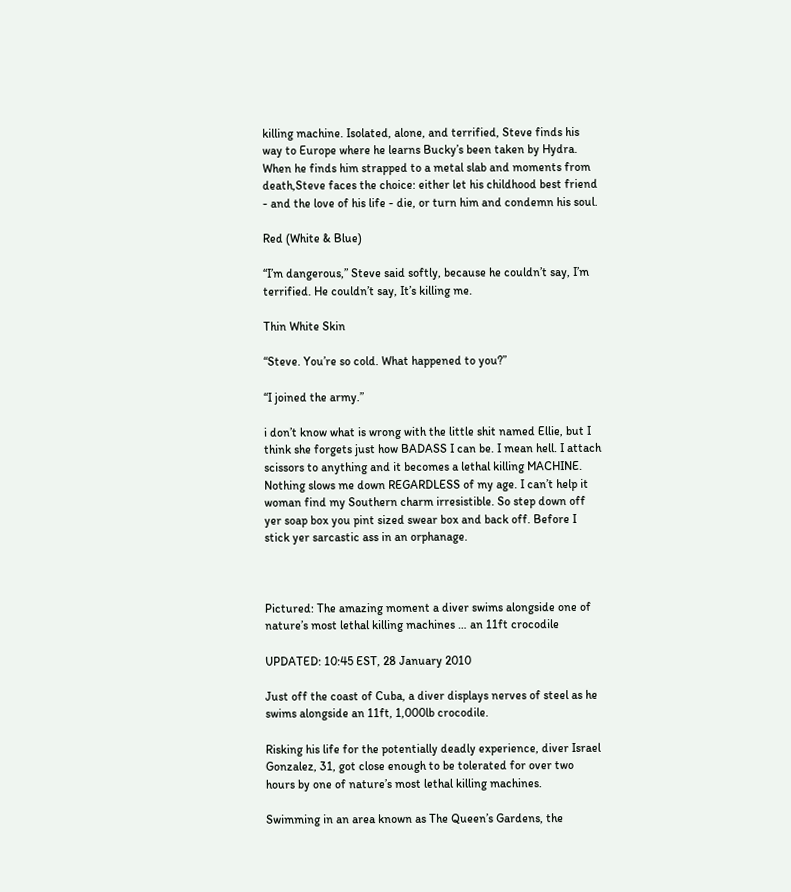killing machine. Isolated, alone, and terrified, Steve finds his way to Europe where he learns Bucky’s been taken by Hydra. When he finds him strapped to a metal slab and moments from death,Steve faces the choice: either let his childhood best friend - and the love of his life - die, or turn him and condemn his soul.

Red (White & Blue)

“I’m dangerous,” Steve said softly, because he couldn’t say, I’m terrified. He couldn’t say, It’s killing me.

Thin White Skin

“Steve. You’re so cold. What happened to you?”

“I joined the army.”

i don’t know what is wrong with the little shit named Ellie, but I think she forgets just how BADASS I can be. I mean hell. I attach scissors to anything and it becomes a lethal killing MACHINE. Nothing slows me down REGARDLESS of my age. I can’t help it woman find my Southern charm irresistible. So step down off yer soap box you pint sized swear box and back off. Before I stick yer sarcastic ass in an orphanage.



Pictured: The amazing moment a diver swims alongside one of nature’s most lethal killing machines … an 11ft crocodile

UPDATED: 10:45 EST, 28 January 2010

Just off the coast of Cuba, a diver displays nerves of steel as he swims alongside an 11ft, 1,000lb crocodile.

Risking his life for the potentially deadly experience, diver Israel Gonzalez, 31, got close enough to be tolerated for over two hours by one of nature’s most lethal killing machines.

Swimming in an area known as The Queen’s Gardens, the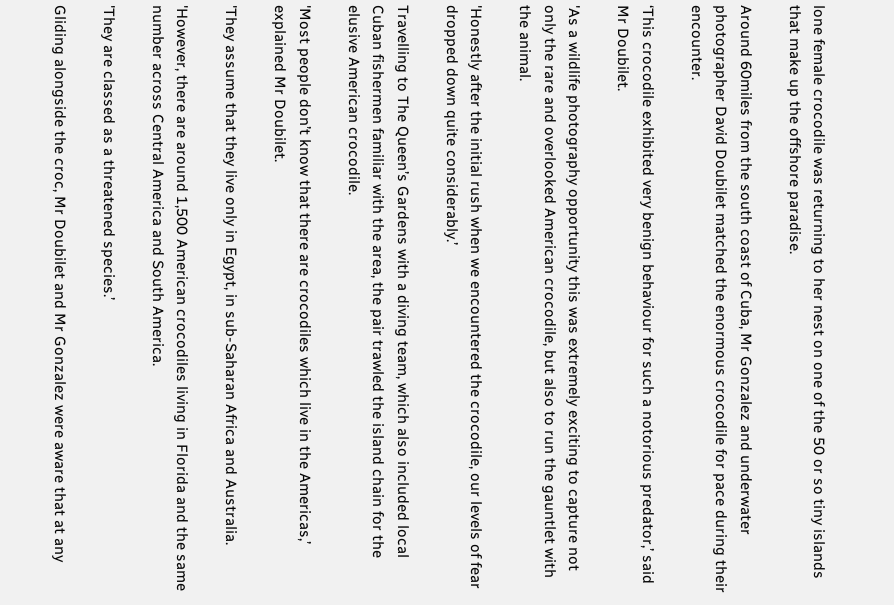lone female crocodile was returning to her nest on one of the 50 or so tiny islands that make up the offshore paradise.

Around 60miles from the south coast of Cuba, Mr Gonzalez and underwater photographer David Doubilet matched the enormous crocodile for pace during their encounter.

‘This crocodile exhibited very benign behaviour for such a notorious predator,’ said Mr Doubilet.

'As a wildlife photography opportunity this was extremely exciting to capture not only the rare and overlooked American crocodile, but also to run the gauntlet with the animal.

'Honestly after the initial rush when we encountered the crocodile, our levels of fear dropped down quite considerably.’

Travelling to The Queen’s Gardens with a diving team, which also included local Cuban fishermen familiar with the area, the pair trawled the island chain for the elusive American crocodile.

'Most people don’t know that there are crocodiles which live in the Americas,’ explained Mr Doubilet.

'They assume that they live only in Egypt, in sub-Saharan Africa and Australia.

'However, there are around 1,500 American crocodiles living in Florida and the same number across Central America and South America.

'They are classed as a threatened species.’

Gliding alongside the croc, Mr Doubilet and Mr Gonzalez were aware that at any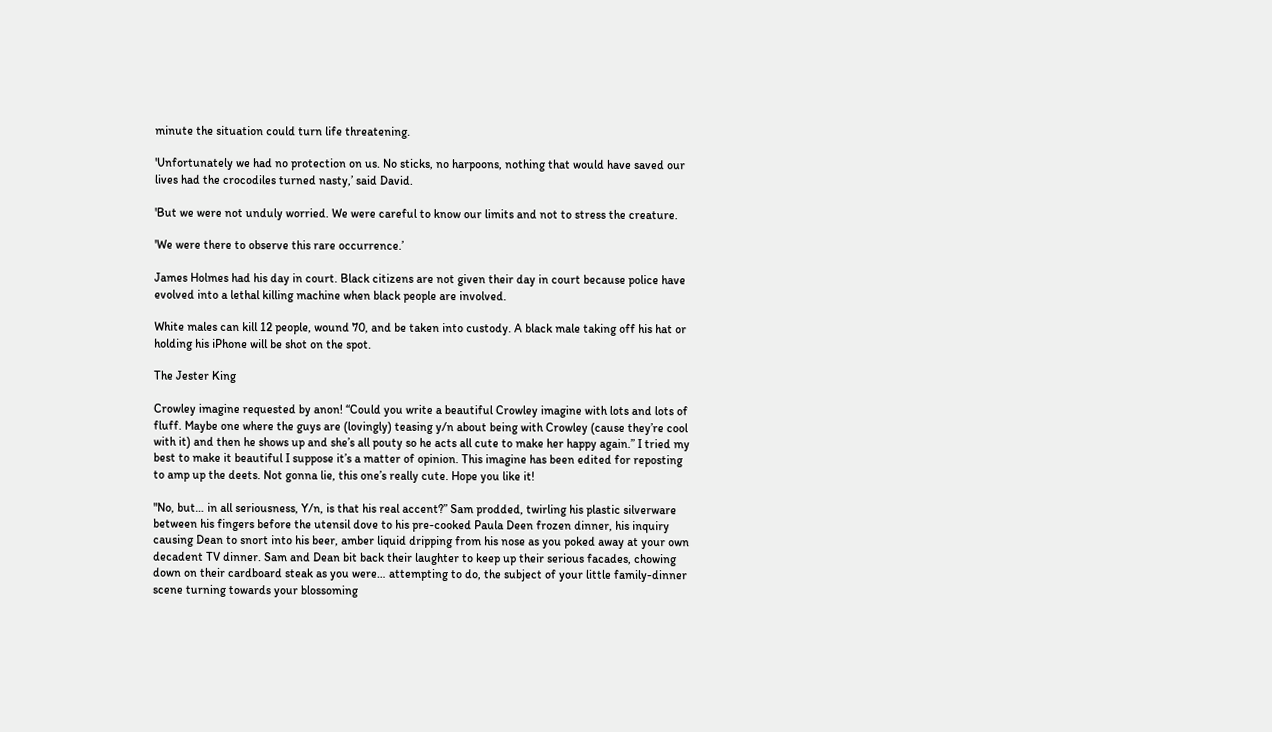minute the situation could turn life threatening.

'Unfortunately we had no protection on us. No sticks, no harpoons, nothing that would have saved our lives had the crocodiles turned nasty,’ said David.

'But we were not unduly worried. We were careful to know our limits and not to stress the creature.

'We were there to observe this rare occurrence.’

James Holmes had his day in court. Black citizens are not given their day in court because police have evolved into a lethal killing machine when black people are involved.

White males can kill 12 people, wound 70, and be taken into custody. A black male taking off his hat or holding his iPhone will be shot on the spot.

The Jester King

Crowley imagine requested by anon! “Could you write a beautiful Crowley imagine with lots and lots of fluff. Maybe one where the guys are (lovingly) teasing y/n about being with Crowley (cause they’re cool with it) and then he shows up and she’s all pouty so he acts all cute to make her happy again.” I tried my best to make it beautiful I suppose it’s a matter of opinion. This imagine has been edited for reposting to amp up the deets. Not gonna lie, this one’s really cute. Hope you like it!

"No, but… in all seriousness, Y/n, is that his real accent?” Sam prodded, twirling his plastic silverware between his fingers before the utensil dove to his pre-cooked Paula Deen frozen dinner, his inquiry causing Dean to snort into his beer, amber liquid dripping from his nose as you poked away at your own decadent TV dinner. Sam and Dean bit back their laughter to keep up their serious facades, chowing down on their cardboard steak as you were… attempting to do, the subject of your little family-dinner scene turning towards your blossoming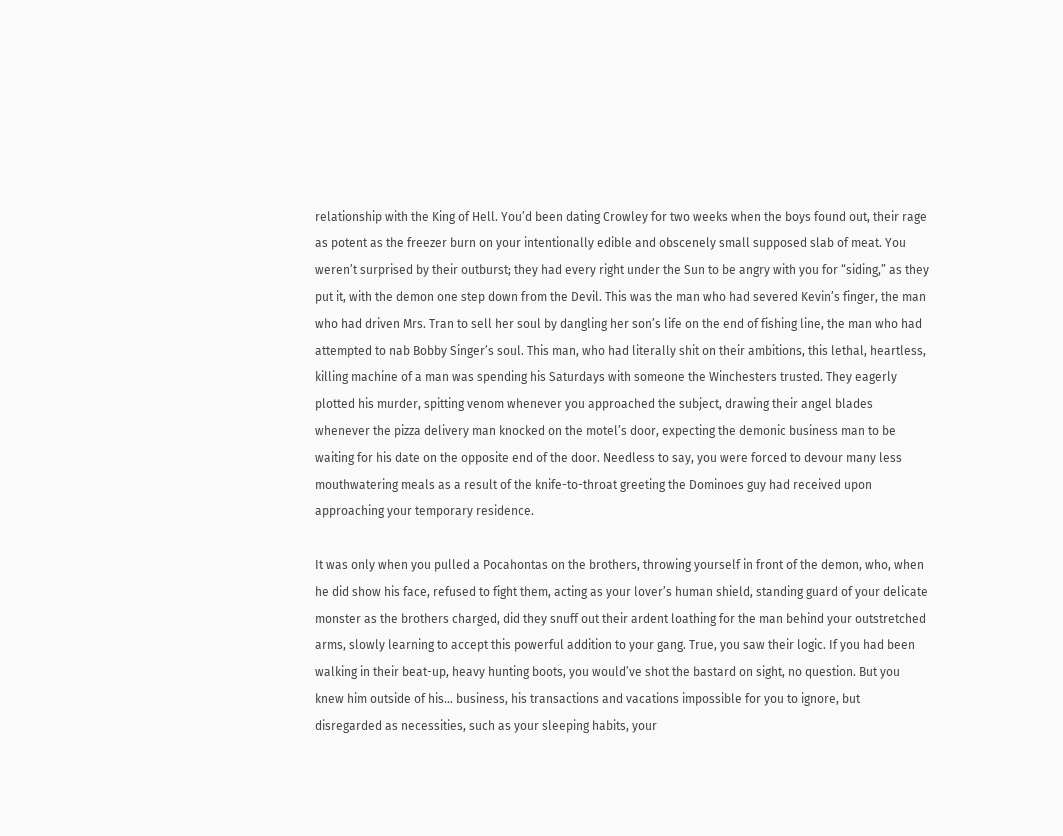relationship with the King of Hell. You’d been dating Crowley for two weeks when the boys found out, their rage as potent as the freezer burn on your intentionally edible and obscenely small supposed slab of meat. You weren’t surprised by their outburst; they had every right under the Sun to be angry with you for “siding,” as they put it, with the demon one step down from the Devil. This was the man who had severed Kevin’s finger, the man who had driven Mrs. Tran to sell her soul by dangling her son’s life on the end of fishing line, the man who had attempted to nab Bobby Singer’s soul. This man, who had literally shit on their ambitions, this lethal, heartless, killing machine of a man was spending his Saturdays with someone the Winchesters trusted. They eagerly plotted his murder, spitting venom whenever you approached the subject, drawing their angel blades whenever the pizza delivery man knocked on the motel’s door, expecting the demonic business man to be waiting for his date on the opposite end of the door. Needless to say, you were forced to devour many less mouthwatering meals as a result of the knife-to-throat greeting the Dominoes guy had received upon approaching your temporary residence.

It was only when you pulled a Pocahontas on the brothers, throwing yourself in front of the demon, who, when he did show his face, refused to fight them, acting as your lover’s human shield, standing guard of your delicate monster as the brothers charged, did they snuff out their ardent loathing for the man behind your outstretched arms, slowly learning to accept this powerful addition to your gang. True, you saw their logic. If you had been walking in their beat-up, heavy hunting boots, you would’ve shot the bastard on sight, no question. But you knew him outside of his… business, his transactions and vacations impossible for you to ignore, but disregarded as necessities, such as your sleeping habits, your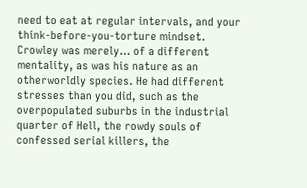need to eat at regular intervals, and your think-before-you-torture mindset. Crowley was merely… of a different mentality, as was his nature as an otherworldly species. He had different stresses than you did, such as the overpopulated suburbs in the industrial quarter of Hell, the rowdy souls of confessed serial killers, the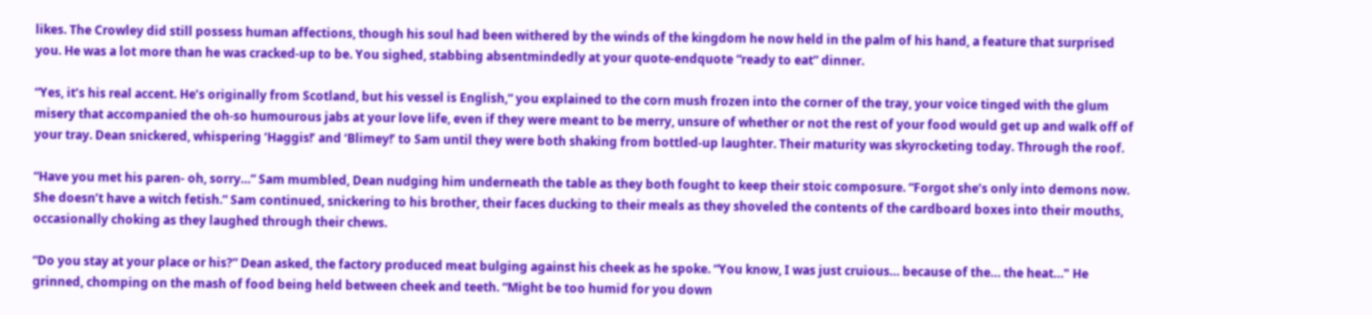likes. The Crowley did still possess human affections, though his soul had been withered by the winds of the kingdom he now held in the palm of his hand, a feature that surprised you. He was a lot more than he was cracked-up to be. You sighed, stabbing absentmindedly at your quote-endquote “ready to eat” dinner.

“Yes, it’s his real accent. He’s originally from Scotland, but his vessel is English,“ you explained to the corn mush frozen into the corner of the tray, your voice tinged with the glum misery that accompanied the oh-so humourous jabs at your love life, even if they were meant to be merry, unsure of whether or not the rest of your food would get up and walk off of your tray. Dean snickered, whispering ‘Haggis!’ and ‘Blimey!’ to Sam until they were both shaking from bottled-up laughter. Their maturity was skyrocketing today. Through the roof.

“Have you met his paren- oh, sorry…” Sam mumbled, Dean nudging him underneath the table as they both fought to keep their stoic composure. “Forgot she’s only into demons now. She doesn’t have a witch fetish.” Sam continued, snickering to his brother, their faces ducking to their meals as they shoveled the contents of the cardboard boxes into their mouths, occasionally choking as they laughed through their chews.

“Do you stay at your place or his?” Dean asked, the factory produced meat bulging against his cheek as he spoke. “You know, I was just cruious… because of the… the heat…" He grinned, chomping on the mash of food being held between cheek and teeth. “Might be too humid for you down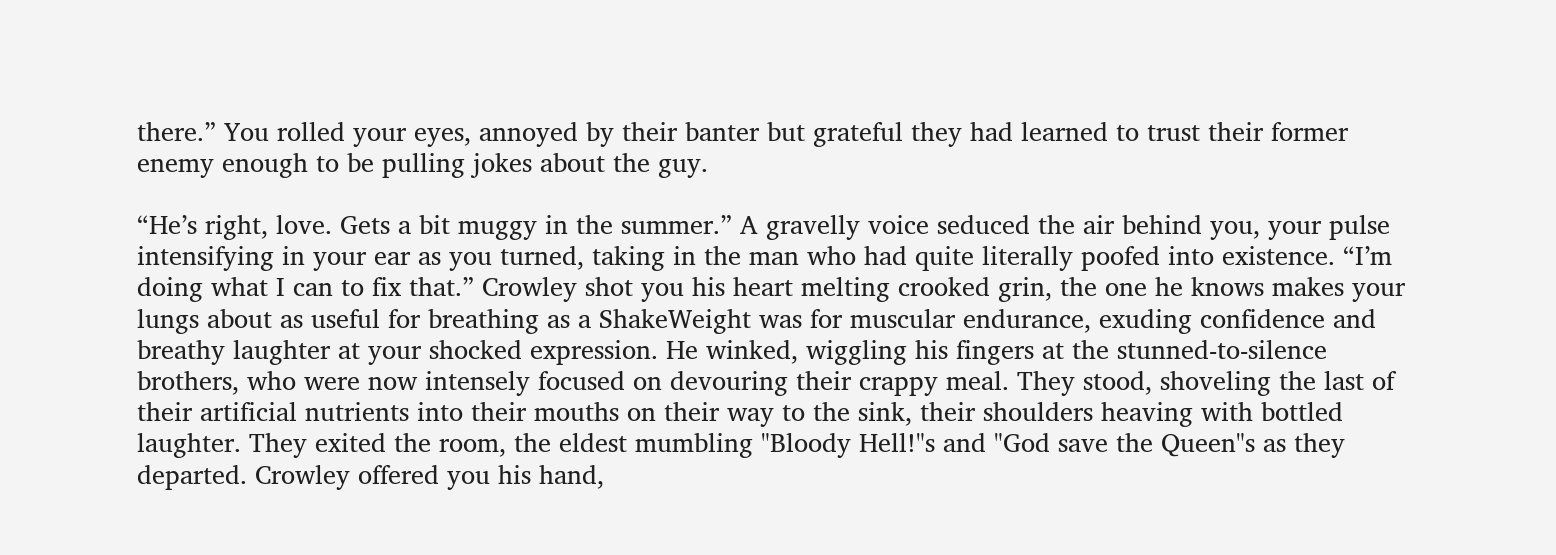there.” You rolled your eyes, annoyed by their banter but grateful they had learned to trust their former enemy enough to be pulling jokes about the guy.

“He’s right, love. Gets a bit muggy in the summer.” A gravelly voice seduced the air behind you, your pulse intensifying in your ear as you turned, taking in the man who had quite literally poofed into existence. “I’m doing what I can to fix that.” Crowley shot you his heart melting crooked grin, the one he knows makes your lungs about as useful for breathing as a ShakeWeight was for muscular endurance, exuding confidence and breathy laughter at your shocked expression. He winked, wiggling his fingers at the stunned-to-silence brothers, who were now intensely focused on devouring their crappy meal. They stood, shoveling the last of their artificial nutrients into their mouths on their way to the sink, their shoulders heaving with bottled laughter. They exited the room, the eldest mumbling "Bloody Hell!"s and "God save the Queen"s as they departed. Crowley offered you his hand,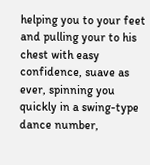helping you to your feet and pulling your to his chest with easy confidence, suave as ever, spinning you quickly in a swing-type dance number,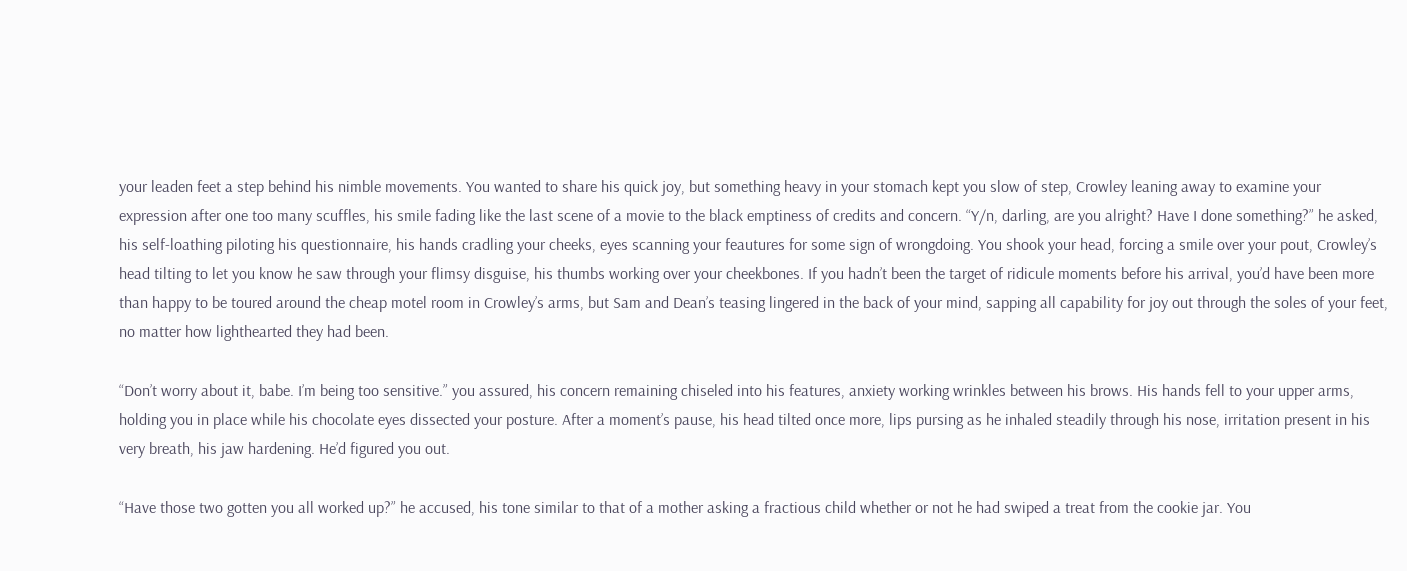your leaden feet a step behind his nimble movements. You wanted to share his quick joy, but something heavy in your stomach kept you slow of step, Crowley leaning away to examine your expression after one too many scuffles, his smile fading like the last scene of a movie to the black emptiness of credits and concern. “Y/n, darling, are you alright? Have I done something?” he asked, his self-loathing piloting his questionnaire, his hands cradling your cheeks, eyes scanning your feautures for some sign of wrongdoing. You shook your head, forcing a smile over your pout, Crowley’s head tilting to let you know he saw through your flimsy disguise, his thumbs working over your cheekbones. If you hadn’t been the target of ridicule moments before his arrival, you’d have been more than happy to be toured around the cheap motel room in Crowley’s arms, but Sam and Dean’s teasing lingered in the back of your mind, sapping all capability for joy out through the soles of your feet, no matter how lighthearted they had been.

“Don’t worry about it, babe. I’m being too sensitive.” you assured, his concern remaining chiseled into his features, anxiety working wrinkles between his brows. His hands fell to your upper arms, holding you in place while his chocolate eyes dissected your posture. After a moment’s pause, his head tilted once more, lips pursing as he inhaled steadily through his nose, irritation present in his very breath, his jaw hardening. He’d figured you out.

“Have those two gotten you all worked up?” he accused, his tone similar to that of a mother asking a fractious child whether or not he had swiped a treat from the cookie jar. You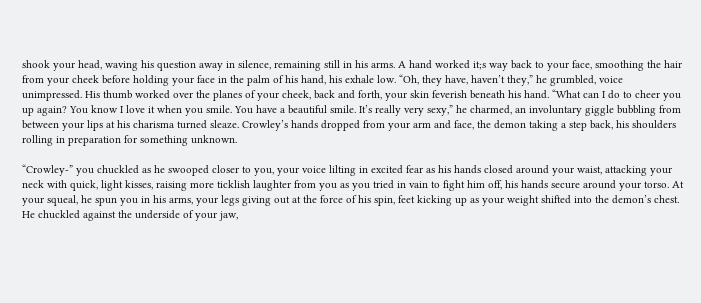shook your head, waving his question away in silence, remaining still in his arms. A hand worked it;s way back to your face, smoothing the hair from your cheek before holding your face in the palm of his hand, his exhale low. “Oh, they have, haven’t they,” he grumbled, voice unimpressed. His thumb worked over the planes of your cheek, back and forth, your skin feverish beneath his hand. “What can I do to cheer you up again? You know I love it when you smile. You have a beautiful smile. It’s really very sexy,” he charmed, an involuntary giggle bubbling from between your lips at his charisma turned sleaze. Crowley’s hands dropped from your arm and face, the demon taking a step back, his shoulders rolling in preparation for something unknown.

“Crowley-” you chuckled as he swooped closer to you, your voice lilting in excited fear as his hands closed around your waist, attacking your neck with quick, light kisses, raising more ticklish laughter from you as you tried in vain to fight him off, his hands secure around your torso. At your squeal, he spun you in his arms, your legs giving out at the force of his spin, feet kicking up as your weight shifted into the demon’s chest. He chuckled against the underside of your jaw,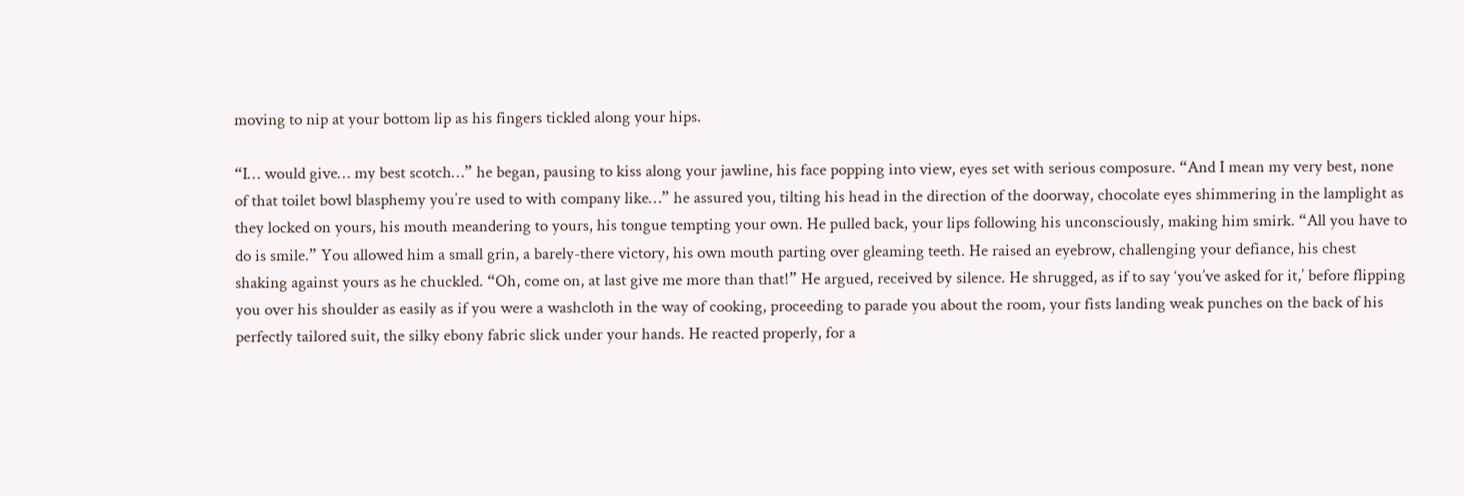moving to nip at your bottom lip as his fingers tickled along your hips.

“I… would give… my best scotch…” he began, pausing to kiss along your jawline, his face popping into view, eyes set with serious composure. “And I mean my very best, none of that toilet bowl blasphemy you’re used to with company like…” he assured you, tilting his head in the direction of the doorway, chocolate eyes shimmering in the lamplight as they locked on yours, his mouth meandering to yours, his tongue tempting your own. He pulled back, your lips following his unconsciously, making him smirk. “All you have to do is smile.” You allowed him a small grin, a barely-there victory, his own mouth parting over gleaming teeth. He raised an eyebrow, challenging your defiance, his chest shaking against yours as he chuckled. “Oh, come on, at last give me more than that!” He argued, received by silence. He shrugged, as if to say ‘you’ve asked for it,’ before flipping you over his shoulder as easily as if you were a washcloth in the way of cooking, proceeding to parade you about the room, your fists landing weak punches on the back of his perfectly tailored suit, the silky ebony fabric slick under your hands. He reacted properly, for a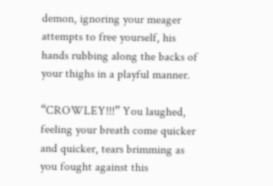demon, ignoring your meager attempts to free yourself, his hands rubbing along the backs of your thighs in a playful manner.

“CROWLEY!!!” You laughed, feeling your breath come quicker and quicker, tears brimming as you fought against this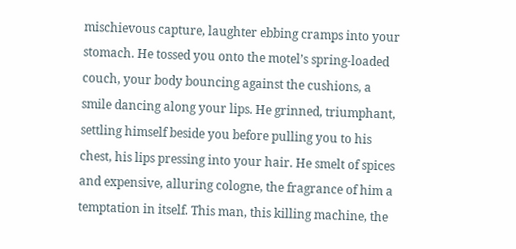mischievous capture, laughter ebbing cramps into your stomach. He tossed you onto the motel’s spring-loaded couch, your body bouncing against the cushions, a smile dancing along your lips. He grinned, triumphant, settling himself beside you before pulling you to his chest, his lips pressing into your hair. He smelt of spices and expensive, alluring cologne, the fragrance of him a temptation in itself. This man, this killing machine, the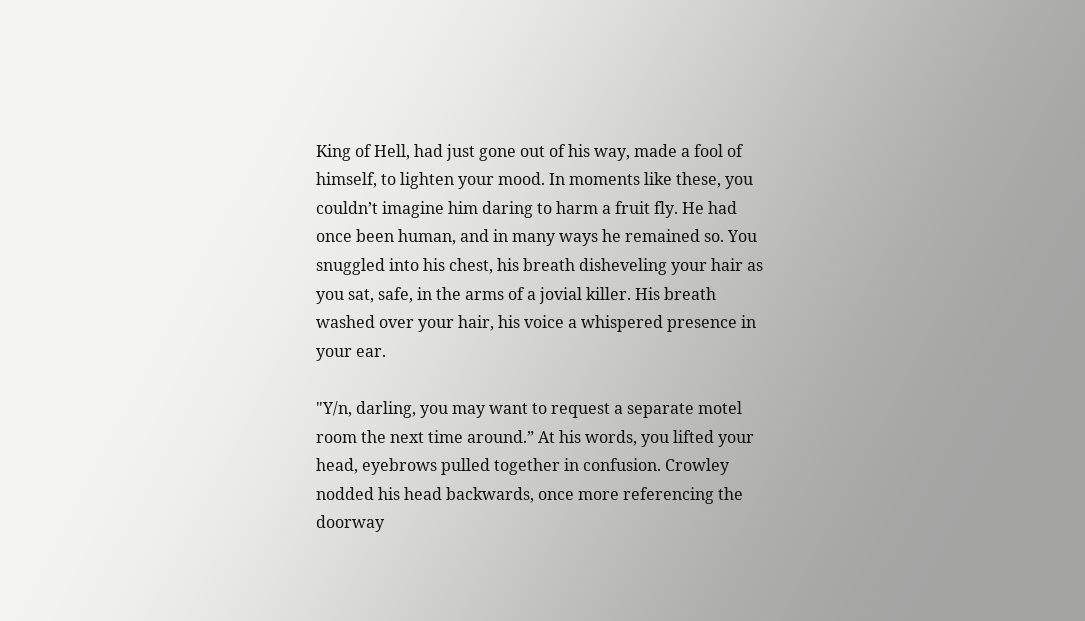King of Hell, had just gone out of his way, made a fool of himself, to lighten your mood. In moments like these, you couldn’t imagine him daring to harm a fruit fly. He had once been human, and in many ways he remained so. You snuggled into his chest, his breath disheveling your hair as you sat, safe, in the arms of a jovial killer. His breath washed over your hair, his voice a whispered presence in your ear.

"Y/n, darling, you may want to request a separate motel room the next time around.” At his words, you lifted your head, eyebrows pulled together in confusion. Crowley nodded his head backwards, once more referencing the doorway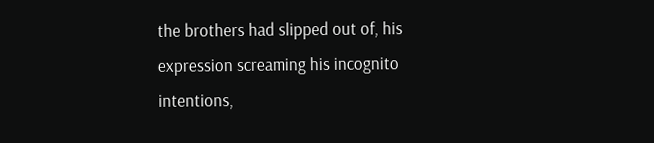the brothers had slipped out of, his expression screaming his incognito intentions,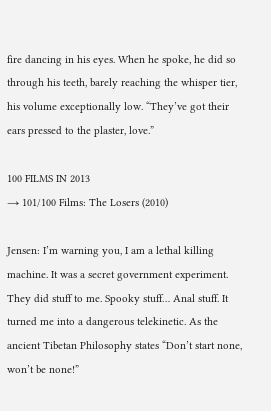fire dancing in his eyes. When he spoke, he did so through his teeth, barely reaching the whisper tier, his volume exceptionally low. “They’ve got their ears pressed to the plaster, love.”

100 FILMS IN 2013
→ 101/100 Films: The Losers (2010)

Jensen: I’m warning you, I am a lethal killing machine. It was a secret government experiment. They did stuff to me. Spooky stuff… Anal stuff. It turned me into a dangerous telekinetic. As the ancient Tibetan Philosophy states “Don’t start none, won’t be none!”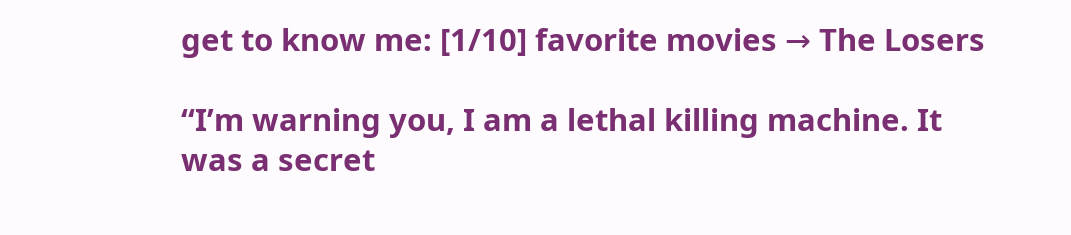get to know me: [1/10] favorite movies → The Losers

“I’m warning you, I am a lethal killing machine. It was a secret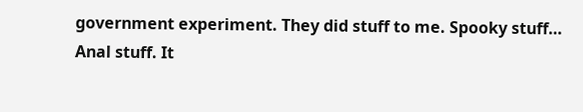government experiment. They did stuff to me. Spooky stuff… Anal stuff. It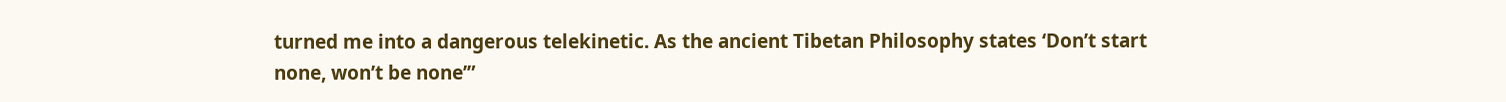turned me into a dangerous telekinetic. As the ancient Tibetan Philosophy states ‘Don’t start none, won’t be none’”